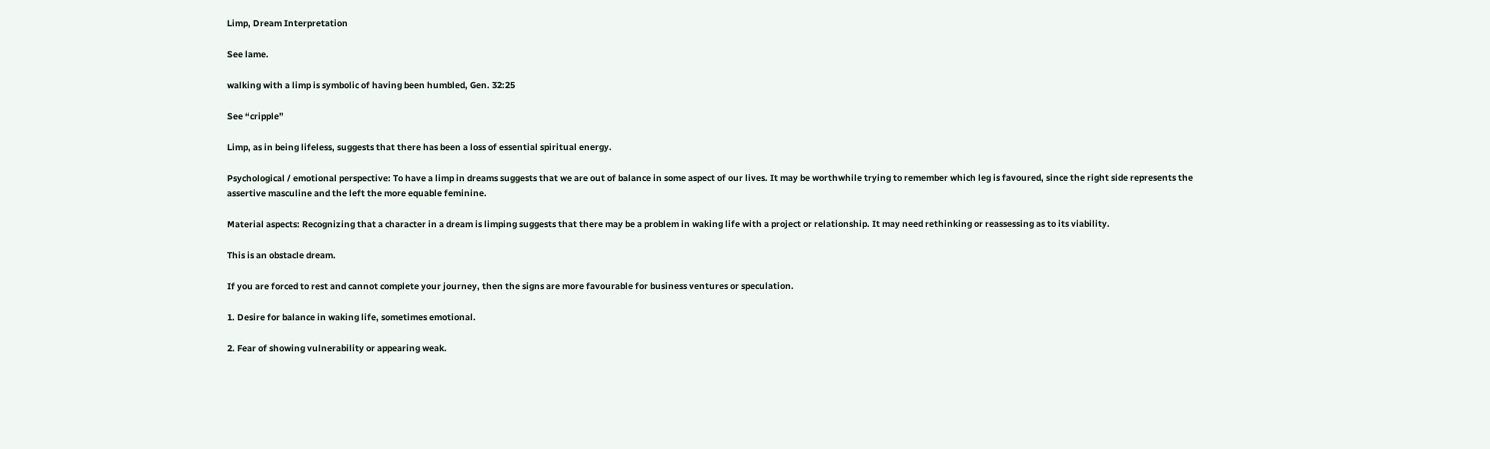Limp, Dream Interpretation

See lame.

walking with a limp is symbolic of having been humbled, Gen. 32:25

See “cripple”

Limp, as in being lifeless, suggests that there has been a loss of essential spiritual energy.

Psychological / emotional perspective: To have a limp in dreams suggests that we are out of balance in some aspect of our lives. It may be worthwhile trying to remember which leg is favoured, since the right side represents the assertive masculine and the left the more equable feminine.

Material aspects: Recognizing that a character in a dream is limping suggests that there may be a problem in waking life with a project or relationship. It may need rethinking or reassessing as to its viability.

This is an obstacle dream.

If you are forced to rest and cannot complete your journey, then the signs are more favourable for business ventures or speculation.

1. Desire for balance in waking life, sometimes emotional.

2. Fear of showing vulnerability or appearing weak.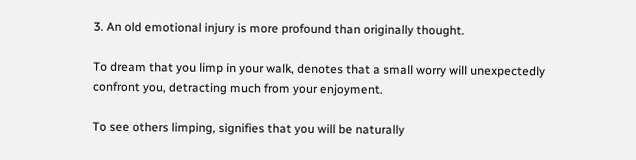3. An old emotional injury is more profound than originally thought.

To dream that you limp in your walk, denotes that a small worry will unexpectedly confront you, detracting much from your enjoyment.

To see others limping, signifies that you will be naturally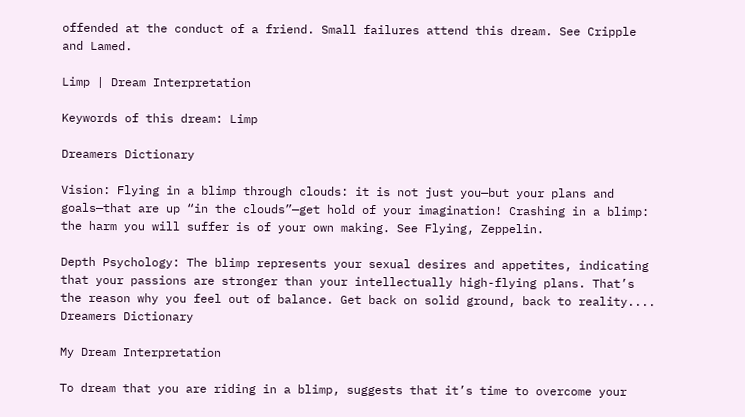offended at the conduct of a friend. Small failures attend this dream. See Cripple and Lamed.

Limp | Dream Interpretation

Keywords of this dream: Limp

Dreamers Dictionary

Vision: Flying in a blimp through clouds: it is not just you—but your plans and goals—that are up “in the clouds”—get hold of your imagination! Crashing in a blimp: the harm you will suffer is of your own making. See Flying, Zeppelin.

Depth Psychology: The blimp represents your sexual desires and appetites, indicating that your passions are stronger than your intellectually high-flying plans. That’s the reason why you feel out of balance. Get back on solid ground, back to reality.... Dreamers Dictionary

My Dream Interpretation

To dream that you are riding in a blimp, suggests that it’s time to overcome your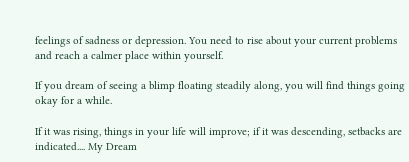feelings of sadness or depression. You need to rise about your current problems and reach a calmer place within yourself.

If you dream of seeing a blimp floating steadily along, you will find things going okay for a while.

If it was rising, things in your life will improve; if it was descending, setbacks are indicated.... My Dream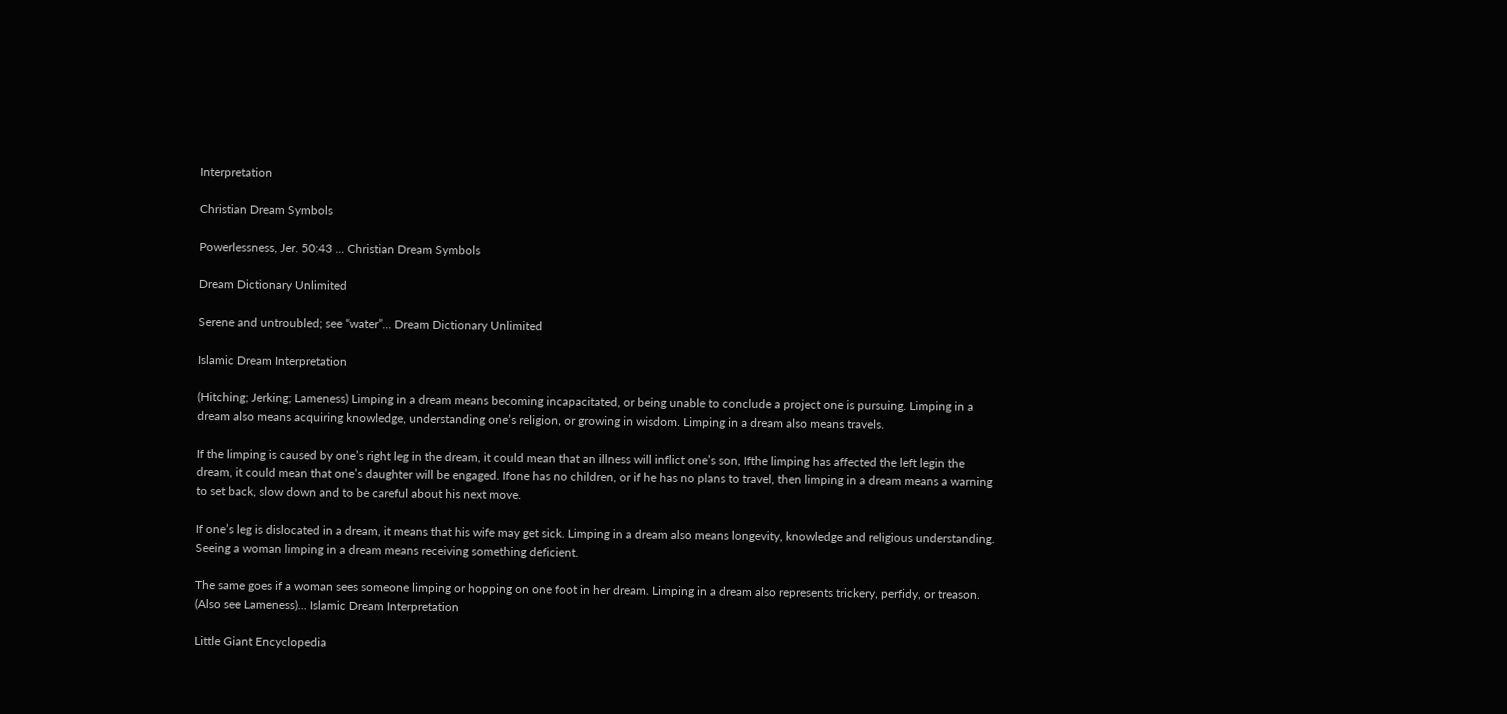Interpretation

Christian Dream Symbols

Powerlessness, Jer. 50:43 ... Christian Dream Symbols

Dream Dictionary Unlimited

Serene and untroubled; see “water”... Dream Dictionary Unlimited

Islamic Dream Interpretation

(Hitching; Jerking; Lameness) Limping in a dream means becoming incapacitated, or being unable to conclude a project one is pursuing. Limping in a dream also means acquiring knowledge, understanding one’s religion, or growing in wisdom. Limping in a dream also means travels.

If the limping is caused by one’s right leg in the dream, it could mean that an illness will inflict one’s son, Ifthe limping has affected the left legin the dream, it could mean that one’s daughter will be engaged. Ifone has no children, or if he has no plans to travel, then limping in a dream means a warning to set back, slow down and to be careful about his next move.

If one’s leg is dislocated in a dream, it means that his wife may get sick. Limping in a dream also means longevity, knowledge and religious understanding. Seeing a woman limping in a dream means receiving something deficient.

The same goes if a woman sees someone limping or hopping on one foot in her dream. Limping in a dream also represents trickery, perfidy, or treason. (Also see Lameness)... Islamic Dream Interpretation

Little Giant Encyclopedia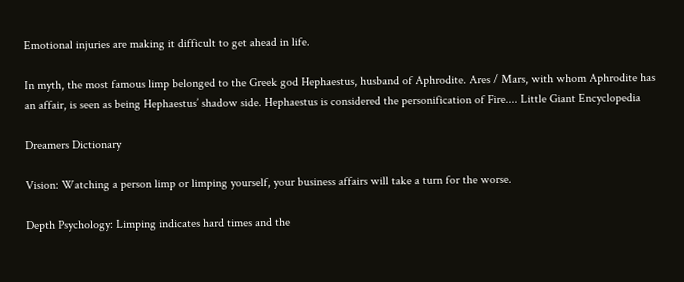Emotional injuries are making it difficult to get ahead in life.

In myth, the most famous limp belonged to the Greek god Hephaestus, husband of Aphrodite. Ares / Mars, with whom Aphrodite has an affair, is seen as being Hephaestus’ shadow side. Hephaestus is considered the personification of Fire.... Little Giant Encyclopedia

Dreamers Dictionary

Vision: Watching a person limp or limping yourself, your business affairs will take a turn for the worse.

Depth Psychology: Limping indicates hard times and the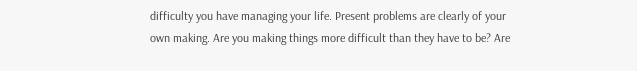difficulty you have managing your life. Present problems are clearly of your own making. Are you making things more difficult than they have to be? Are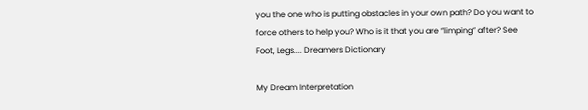you the one who is putting obstacles in your own path? Do you want to force others to help you? Who is it that you are “limping” after? See Foot, Legs.... Dreamers Dictionary

My Dream Interpretation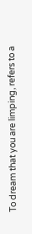To dream that you are limping, refers to a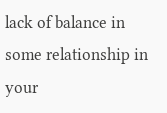lack of balance in some relationship in your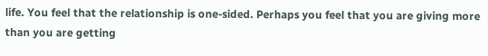life. You feel that the relationship is one-sided. Perhaps you feel that you are giving more than you are getting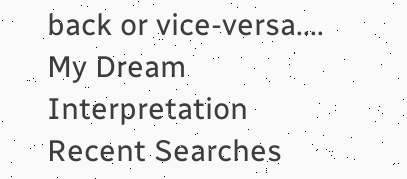back or vice-versa.... My Dream Interpretation
Recent Searches